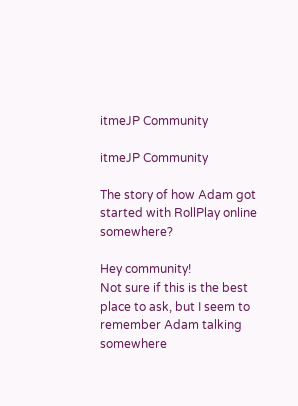itmeJP Community

itmeJP Community

The story of how Adam got started with RollPlay online somewhere?

Hey community!
Not sure if this is the best place to ask, but I seem to remember Adam talking somewhere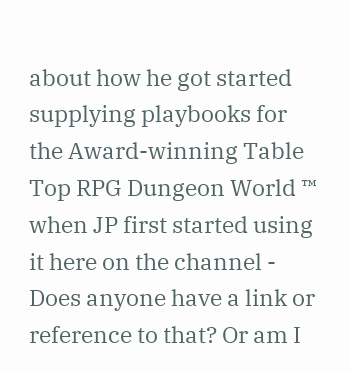about how he got started supplying playbooks for the Award-winning Table Top RPG Dungeon World ™ when JP first started using it here on the channel - Does anyone have a link or reference to that? Or am I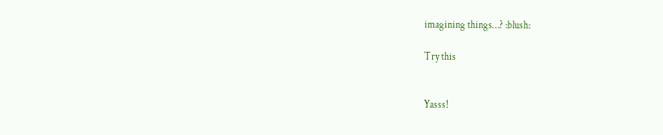imagining things…? :blush:

Try this


Yasss!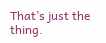That’s just the thing.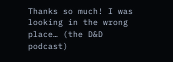Thanks so much! I was looking in the wrong place… (the D&D podcast)